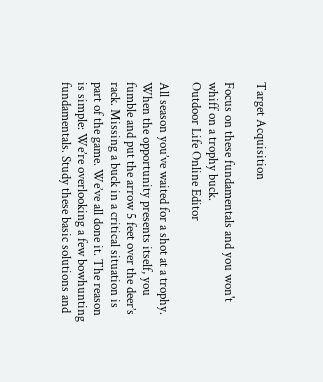Target Acquisition

Focus on these fundamentals and you won't whiff on a trophy buck.
Outdoor Life Online Editor

All season you’ve waited for a shot at a trophy. When the opportunity presents itself, you fumble and put the arrow 5 feet over the deer’s rack. Missing a buck in a critical situation is part of the game. We’ve all done it. The reason is simple: We’re overlooking a few bowhunting fundamentals. Study these basic solutions and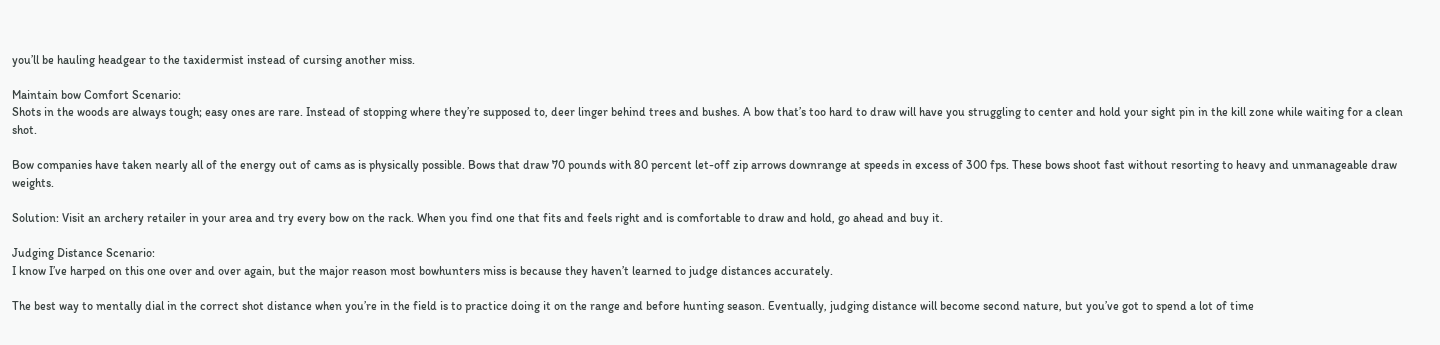you’ll be hauling headgear to the taxidermist instead of cursing another miss.

Maintain bow Comfort Scenario:
Shots in the woods are always tough; easy ones are rare. Instead of stopping where they’re supposed to, deer linger behind trees and bushes. A bow that’s too hard to draw will have you struggling to center and hold your sight pin in the kill zone while waiting for a clean shot.

Bow companies have taken nearly all of the energy out of cams as is physically possible. Bows that draw 70 pounds with 80 percent let-off zip arrows downrange at speeds in excess of 300 fps. These bows shoot fast without resorting to heavy and unmanageable draw weights.

Solution: Visit an archery retailer in your area and try every bow on the rack. When you find one that fits and feels right and is comfortable to draw and hold, go ahead and buy it.

Judging Distance Scenario:
I know I’ve harped on this one over and over again, but the major reason most bowhunters miss is because they haven’t learned to judge distances accurately.

The best way to mentally dial in the correct shot distance when you’re in the field is to practice doing it on the range and before hunting season. Eventually, judging distance will become second nature, but you’ve got to spend a lot of time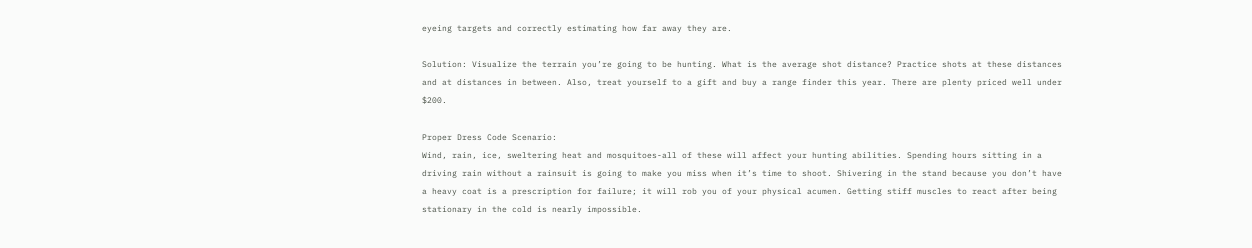eyeing targets and correctly estimating how far away they are.

Solution: Visualize the terrain you’re going to be hunting. What is the average shot distance? Practice shots at these distances and at distances in between. Also, treat yourself to a gift and buy a range finder this year. There are plenty priced well under $200.

Proper Dress Code Scenario:
Wind, rain, ice, sweltering heat and mosquitoes-all of these will affect your hunting abilities. Spending hours sitting in a driving rain without a rainsuit is going to make you miss when it’s time to shoot. Shivering in the stand because you don’t have a heavy coat is a prescription for failure; it will rob you of your physical acumen. Getting stiff muscles to react after being stationary in the cold is nearly impossible.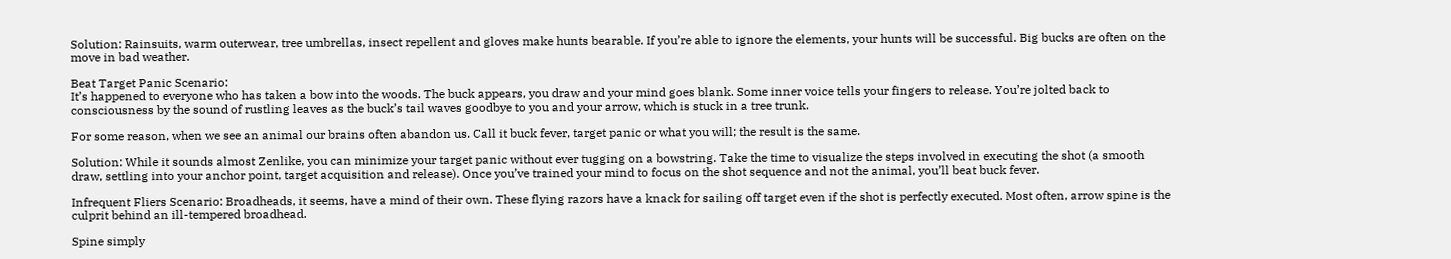Solution: Rainsuits, warm outerwear, tree umbrellas, insect repellent and gloves make hunts bearable. If you’re able to ignore the elements, your hunts will be successful. Big bucks are often on the move in bad weather.

Beat Target Panic Scenario:
It’s happened to everyone who has taken a bow into the woods. The buck appears, you draw and your mind goes blank. Some inner voice tells your fingers to release. You’re jolted back to consciousness by the sound of rustling leaves as the buck’s tail waves goodbye to you and your arrow, which is stuck in a tree trunk.

For some reason, when we see an animal our brains often abandon us. Call it buck fever, target panic or what you will; the result is the same.

Solution: While it sounds almost Zenlike, you can minimize your target panic without ever tugging on a bowstring. Take the time to visualize the steps involved in executing the shot (a smooth draw, settling into your anchor point, target acquisition and release). Once you’ve trained your mind to focus on the shot sequence and not the animal, you’ll beat buck fever.

Infrequent Fliers Scenario: Broadheads, it seems, have a mind of their own. These flying razors have a knack for sailing off target even if the shot is perfectly executed. Most often, arrow spine is the culprit behind an ill-tempered broadhead.

Spine simply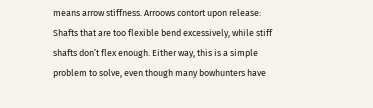means arrow stiffness. Arroows contort upon release: Shafts that are too flexible bend excessively, while stiff shafts don’t flex enough. Either way, this is a simple problem to solve, even though many bowhunters have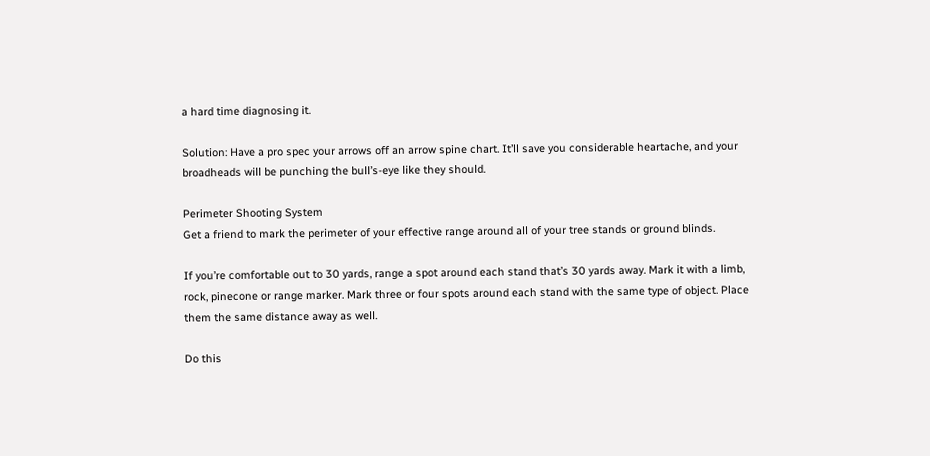a hard time diagnosing it.

Solution: Have a pro spec your arrows off an arrow spine chart. It’ll save you considerable heartache, and your broadheads will be punching the bull’s-eye like they should.

Perimeter Shooting System
Get a friend to mark the perimeter of your effective range around all of your tree stands or ground blinds.

If you’re comfortable out to 30 yards, range a spot around each stand that’s 30 yards away. Mark it with a limb, rock, pinecone or range marker. Mark three or four spots around each stand with the same type of object. Place them the same distance away as well.

Do this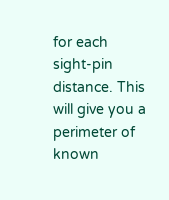for each sight-pin distance. This will give you a perimeter of known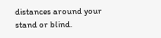distances around your stand or blind.